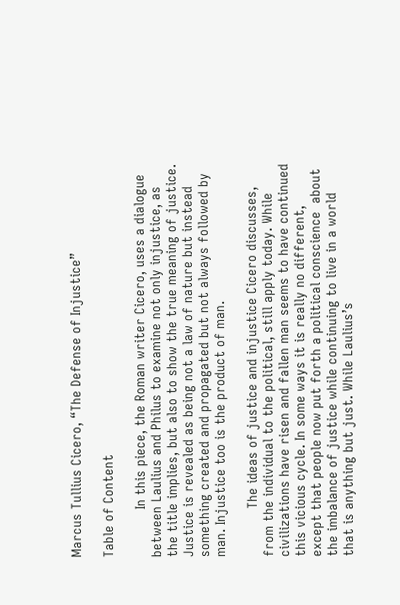Marcus Tullius Cicero, “The Defense of Injustice”

Table of Content

            In this piece, the Roman writer Cicero, uses a dialogue between Laulius and Philus to examine not only injustice, as the title implies, but also to show the true meaning of justice.  Justice is revealed as being not a law of nature but instead something created and propagated but not always followed by man. Injustice too is the product of man.

            The ideas of justice and injustice Cicero discusses, from the individual to the political, still apply today. While civilizations have risen and fallen man seems to have continued this vicious cycle. In some ways it is really no different, except that people now put forth a political conscience  about the imbalance of justice while continuing to live in a world that is anything but just. While Laulius’s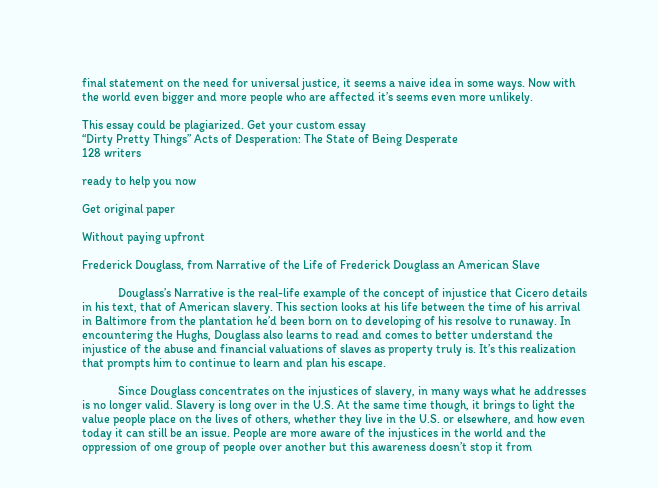final statement on the need for universal justice, it seems a naive idea in some ways. Now with the world even bigger and more people who are affected it’s seems even more unlikely.

This essay could be plagiarized. Get your custom essay
“Dirty Pretty Things” Acts of Desperation: The State of Being Desperate
128 writers

ready to help you now

Get original paper

Without paying upfront

Frederick Douglass, from Narrative of the Life of Frederick Douglass an American Slave

            Douglass’s Narrative is the real-life example of the concept of injustice that Cicero details in his text, that of American slavery. This section looks at his life between the time of his arrival in Baltimore from the plantation he’d been born on to developing of his resolve to runaway. In encountering the Hughs, Douglass also learns to read and comes to better understand the injustice of the abuse and financial valuations of slaves as property truly is. It’s this realization that prompts him to continue to learn and plan his escape.

            Since Douglass concentrates on the injustices of slavery, in many ways what he addresses is no longer valid. Slavery is long over in the U.S. At the same time though, it brings to light the value people place on the lives of others, whether they live in the U.S. or elsewhere, and how even today it can still be an issue. People are more aware of the injustices in the world and the oppression of one group of people over another but this awareness doesn’t stop it from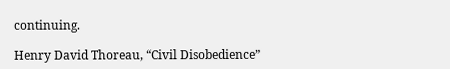continuing.

Henry David Thoreau, “Civil Disobedience”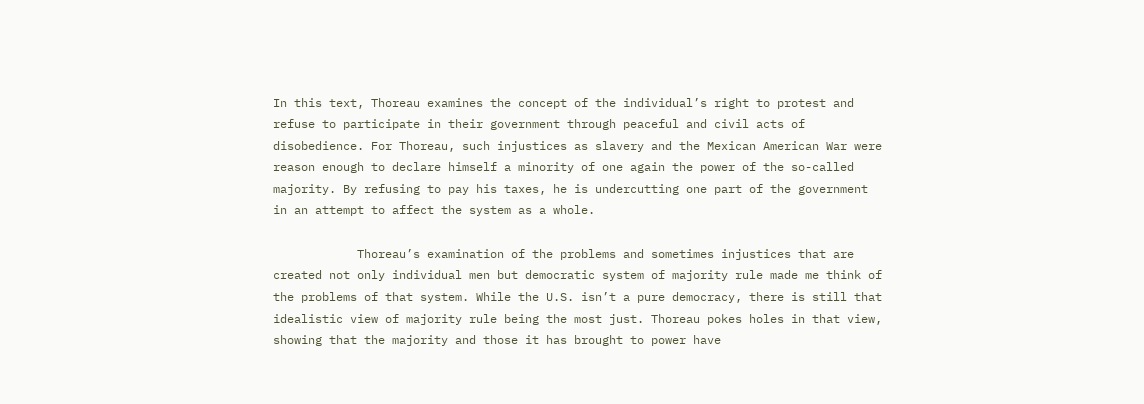In this text, Thoreau examines the concept of the individual’s right to protest and refuse to participate in their government through peaceful and civil acts of disobedience. For Thoreau, such injustices as slavery and the Mexican American War were reason enough to declare himself a minority of one again the power of the so-called majority. By refusing to pay his taxes, he is undercutting one part of the government in an attempt to affect the system as a whole.

            Thoreau’s examination of the problems and sometimes injustices that are created not only individual men but democratic system of majority rule made me think of the problems of that system. While the U.S. isn’t a pure democracy, there is still that idealistic view of majority rule being the most just. Thoreau pokes holes in that view, showing that the majority and those it has brought to power have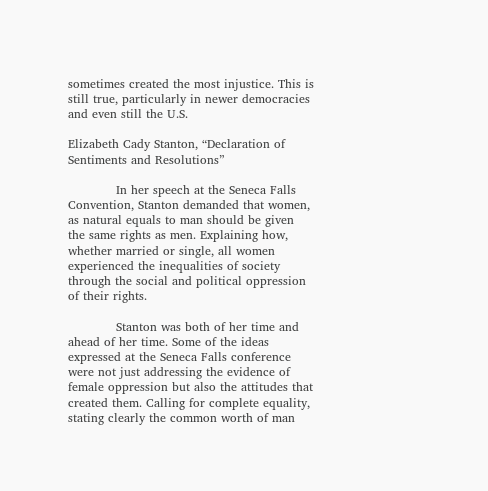sometimes created the most injustice. This is still true, particularly in newer democracies and even still the U.S.

Elizabeth Cady Stanton, “Declaration of Sentiments and Resolutions”

            In her speech at the Seneca Falls Convention, Stanton demanded that women, as natural equals to man should be given the same rights as men. Explaining how, whether married or single, all women experienced the inequalities of society through the social and political oppression of their rights.

            Stanton was both of her time and ahead of her time. Some of the ideas expressed at the Seneca Falls conference were not just addressing the evidence of female oppression but also the attitudes that created them. Calling for complete equality, stating clearly the common worth of man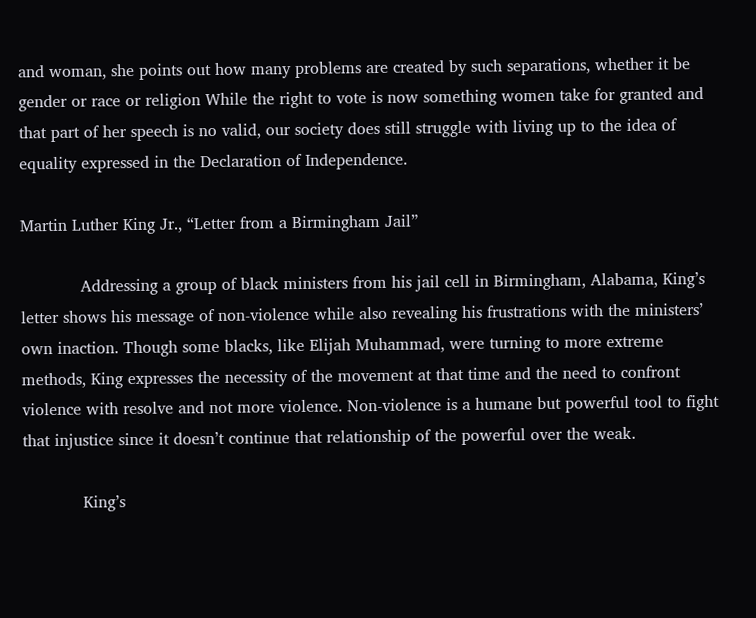and woman, she points out how many problems are created by such separations, whether it be gender or race or religion While the right to vote is now something women take for granted and that part of her speech is no valid, our society does still struggle with living up to the idea of equality expressed in the Declaration of Independence.

Martin Luther King Jr., “Letter from a Birmingham Jail”

            Addressing a group of black ministers from his jail cell in Birmingham, Alabama, King’s letter shows his message of non-violence while also revealing his frustrations with the ministers’ own inaction. Though some blacks, like Elijah Muhammad, were turning to more extreme methods, King expresses the necessity of the movement at that time and the need to confront violence with resolve and not more violence. Non-violence is a humane but powerful tool to fight that injustice since it doesn’t continue that relationship of the powerful over the weak.

            King’s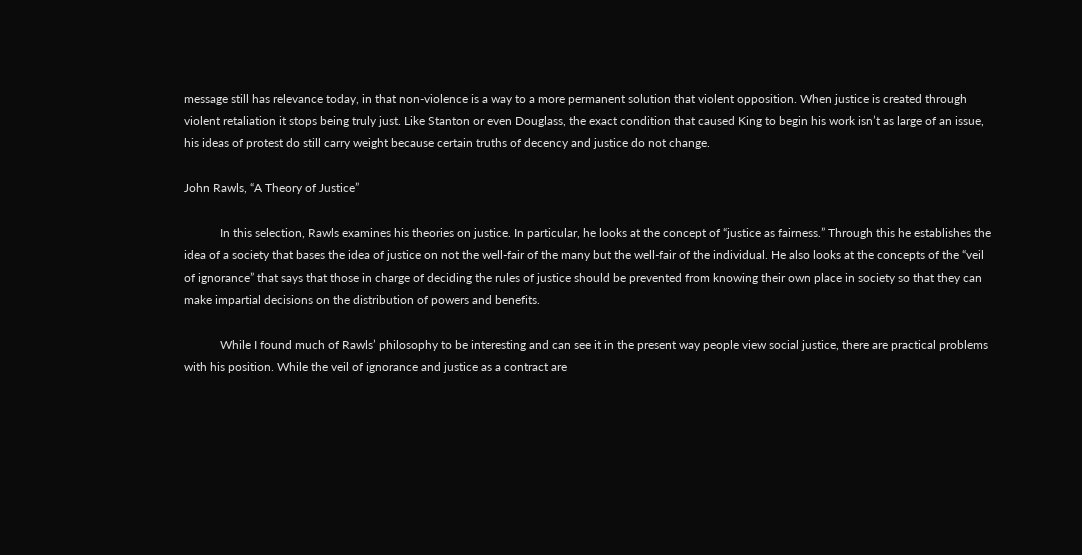message still has relevance today, in that non-violence is a way to a more permanent solution that violent opposition. When justice is created through violent retaliation it stops being truly just. Like Stanton or even Douglass, the exact condition that caused King to begin his work isn’t as large of an issue, his ideas of protest do still carry weight because certain truths of decency and justice do not change.

John Rawls, “A Theory of Justice”

            In this selection, Rawls examines his theories on justice. In particular, he looks at the concept of “justice as fairness.” Through this he establishes the idea of a society that bases the idea of justice on not the well-fair of the many but the well-fair of the individual. He also looks at the concepts of the “veil of ignorance” that says that those in charge of deciding the rules of justice should be prevented from knowing their own place in society so that they can make impartial decisions on the distribution of powers and benefits.

            While I found much of Rawls’ philosophy to be interesting and can see it in the present way people view social justice, there are practical problems with his position. While the veil of ignorance and justice as a contract are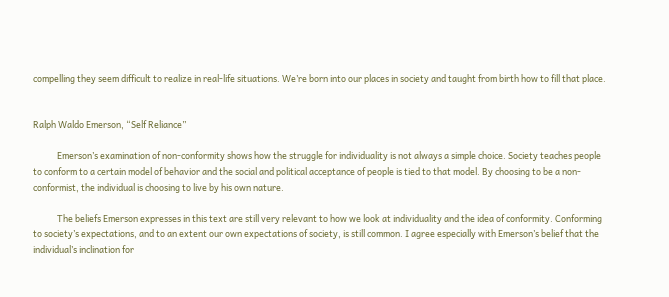compelling they seem difficult to realize in real-life situations. We’re born into our places in society and taught from birth how to fill that place.


Ralph Waldo Emerson, “Self Reliance”

            Emerson’s examination of non-conformity shows how the struggle for individuality is not always a simple choice. Society teaches people to conform to a certain model of behavior and the social and political acceptance of people is tied to that model. By choosing to be a non-conformist, the individual is choosing to live by his own nature.

            The beliefs Emerson expresses in this text are still very relevant to how we look at individuality and the idea of conformity. Conforming to society’s expectations, and to an extent our own expectations of society, is still common. I agree especially with Emerson’s belief that the individual’s inclination for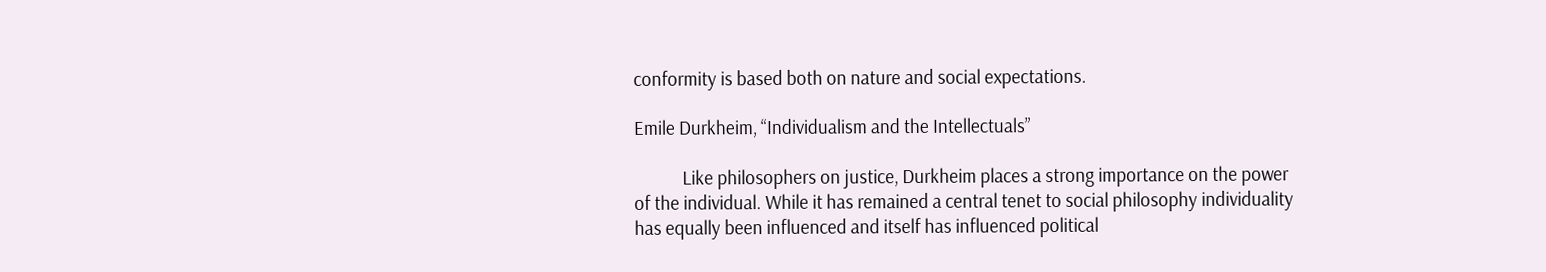conformity is based both on nature and social expectations.

Emile Durkheim, “Individualism and the Intellectuals”

            Like philosophers on justice, Durkheim places a strong importance on the power of the individual. While it has remained a central tenet to social philosophy individuality has equally been influenced and itself has influenced political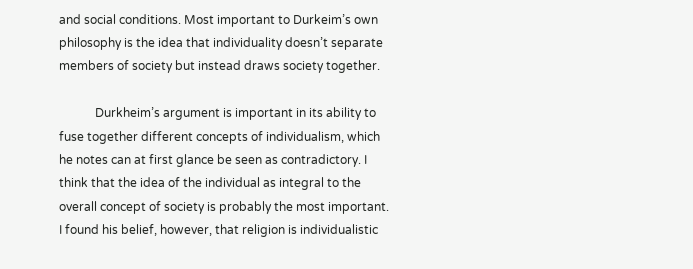and social conditions. Most important to Durkeim’s own philosophy is the idea that individuality doesn’t separate members of society but instead draws society together.

            Durkheim’s argument is important in its ability to fuse together different concepts of individualism, which he notes can at first glance be seen as contradictory. I think that the idea of the individual as integral to the overall concept of society is probably the most important. I found his belief, however, that religion is individualistic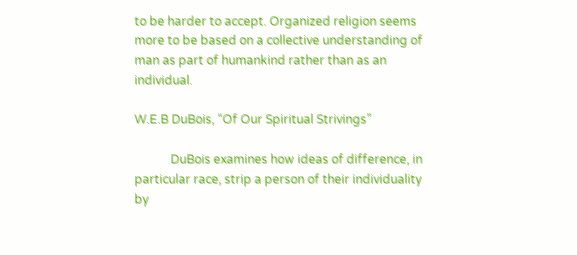to be harder to accept. Organized religion seems more to be based on a collective understanding of man as part of humankind rather than as an individual.

W.E.B DuBois, “Of Our Spiritual Strivings”

            DuBois examines how ideas of difference, in particular race, strip a person of their individuality by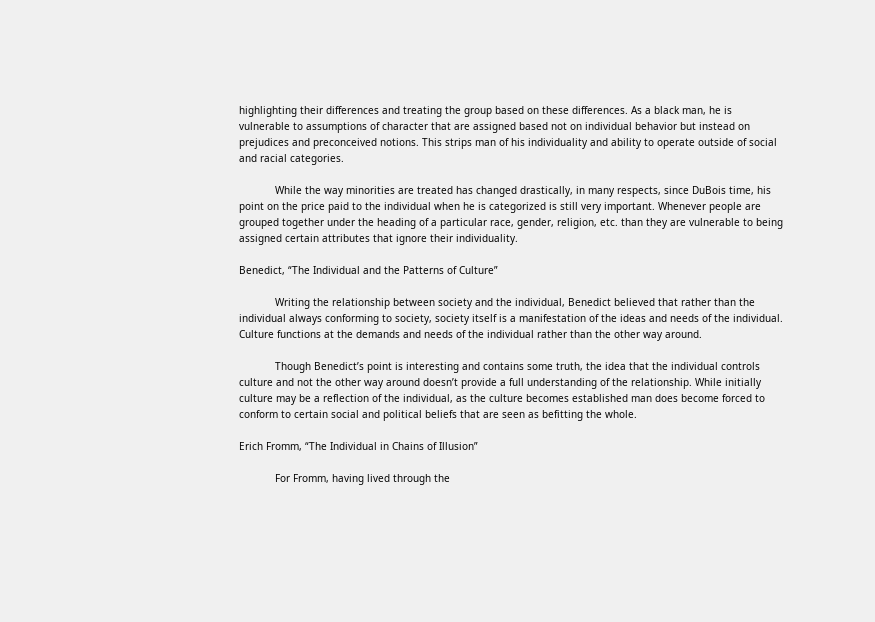highlighting their differences and treating the group based on these differences. As a black man, he is vulnerable to assumptions of character that are assigned based not on individual behavior but instead on prejudices and preconceived notions. This strips man of his individuality and ability to operate outside of social and racial categories.

            While the way minorities are treated has changed drastically, in many respects, since DuBois time, his point on the price paid to the individual when he is categorized is still very important. Whenever people are grouped together under the heading of a particular race, gender, religion, etc. than they are vulnerable to being assigned certain attributes that ignore their individuality.

Benedict, “The Individual and the Patterns of Culture”

            Writing the relationship between society and the individual, Benedict believed that rather than the individual always conforming to society, society itself is a manifestation of the ideas and needs of the individual. Culture functions at the demands and needs of the individual rather than the other way around.

            Though Benedict’s point is interesting and contains some truth, the idea that the individual controls culture and not the other way around doesn’t provide a full understanding of the relationship. While initially culture may be a reflection of the individual, as the culture becomes established man does become forced to conform to certain social and political beliefs that are seen as befitting the whole.

Erich Fromm, “The Individual in Chains of Illusion”

            For Fromm, having lived through the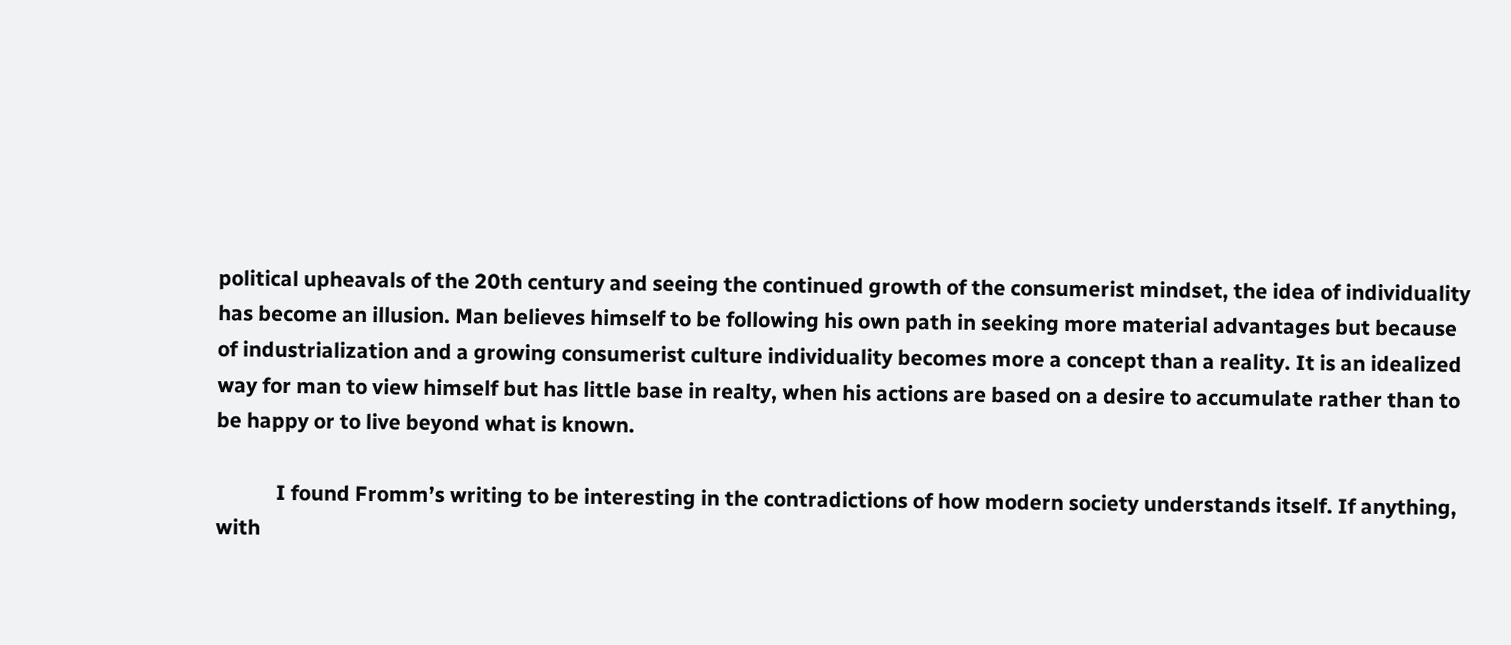political upheavals of the 20th century and seeing the continued growth of the consumerist mindset, the idea of individuality has become an illusion. Man believes himself to be following his own path in seeking more material advantages but because of industrialization and a growing consumerist culture individuality becomes more a concept than a reality. It is an idealized way for man to view himself but has little base in realty, when his actions are based on a desire to accumulate rather than to be happy or to live beyond what is known.

            I found Fromm’s writing to be interesting in the contradictions of how modern society understands itself. If anything, with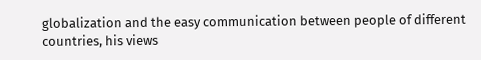globalization and the easy communication between people of different countries, his views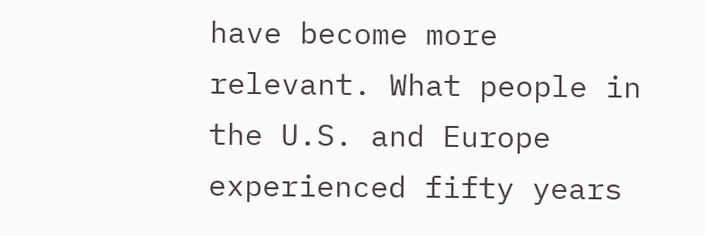have become more relevant. What people in the U.S. and Europe experienced fifty years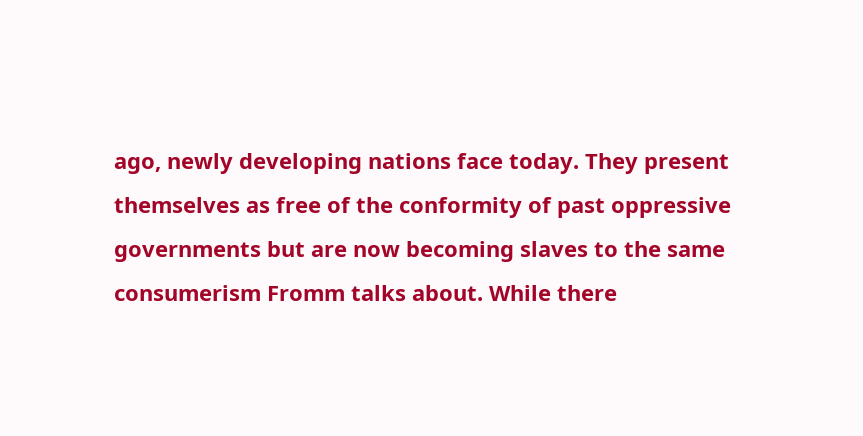ago, newly developing nations face today. They present themselves as free of the conformity of past oppressive governments but are now becoming slaves to the same consumerism Fromm talks about. While there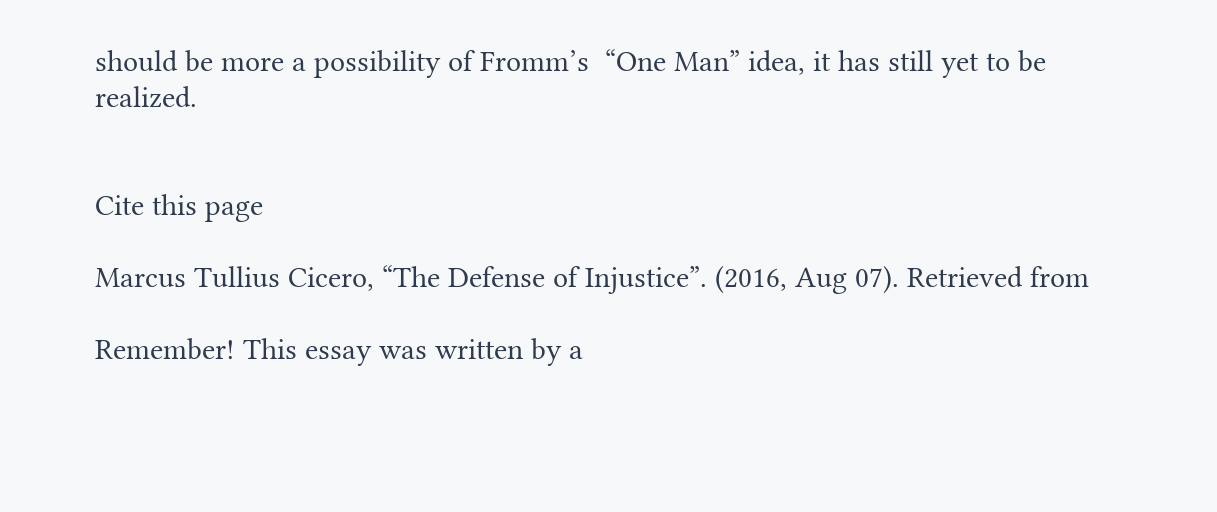should be more a possibility of Fromm’s  “One Man” idea, it has still yet to be realized.


Cite this page

Marcus Tullius Cicero, “The Defense of Injustice”. (2016, Aug 07). Retrieved from

Remember! This essay was written by a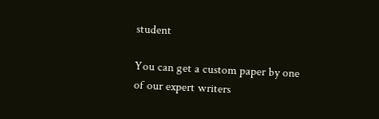student

You can get a custom paper by one of our expert writers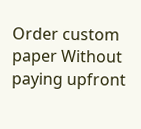Order custom paper Without paying upfront